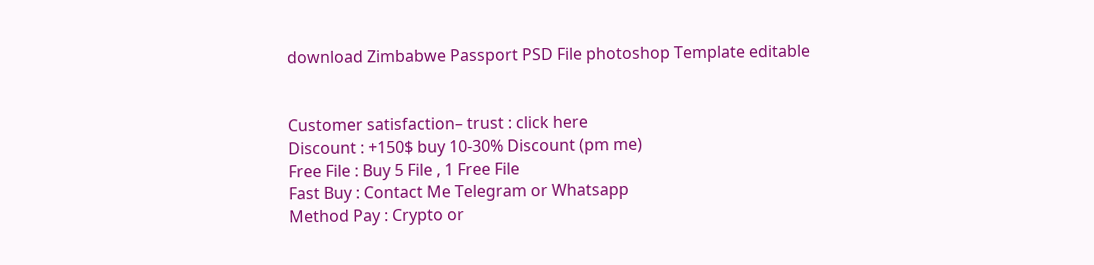download Zimbabwe Passport PSD File photoshop Template editable


Customer satisfaction– trust : click here
Discount : +150$ buy 10-30% Discount (pm me)
Free File : Buy 5 File , 1 Free File
Fast Buy : Contact Me Telegram or Whatsapp
Method Pay : Crypto or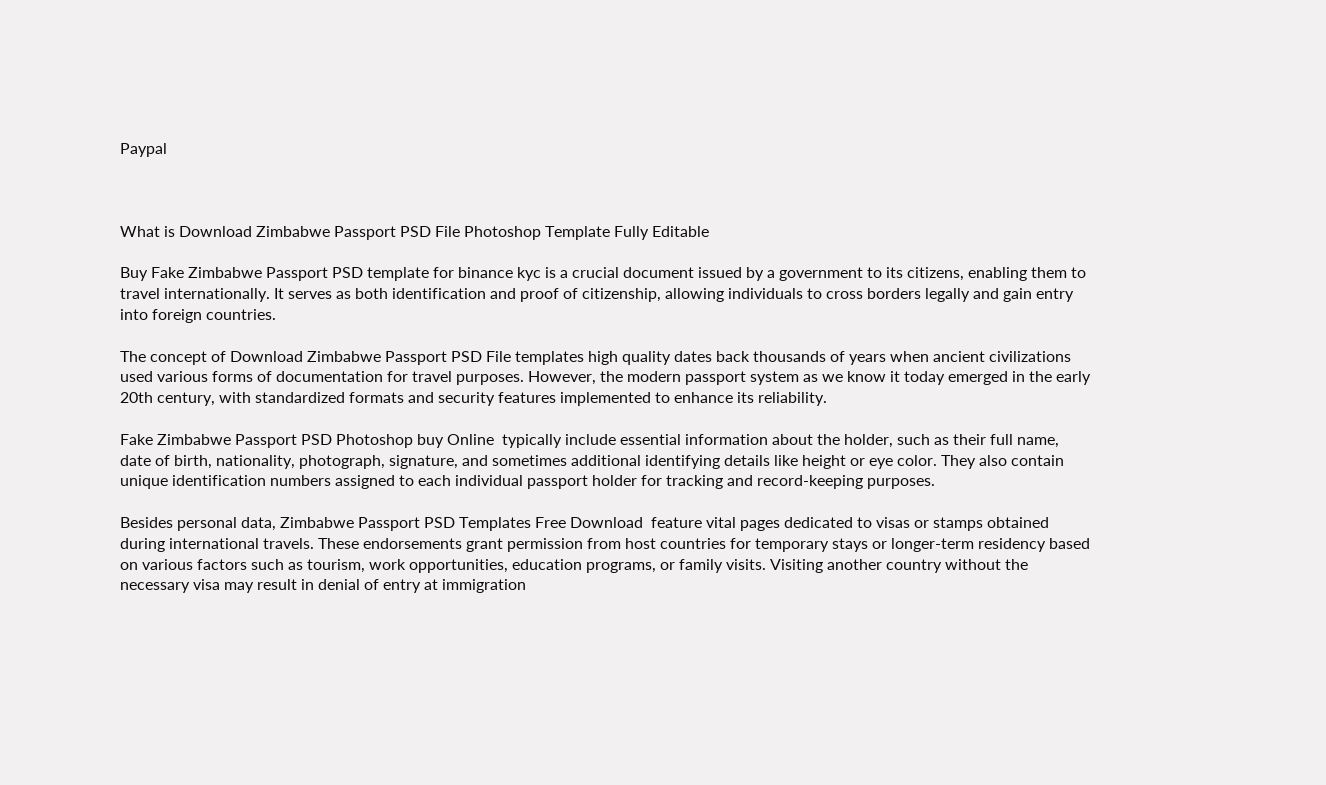Paypal



What is Download Zimbabwe Passport PSD File Photoshop Template Fully Editable

Buy Fake Zimbabwe Passport PSD template for binance kyc is a crucial document issued by a government to its citizens, enabling them to travel internationally. It serves as both identification and proof of citizenship, allowing individuals to cross borders legally and gain entry into foreign countries.

The concept of Download Zimbabwe Passport PSD File templates high quality dates back thousands of years when ancient civilizations used various forms of documentation for travel purposes. However, the modern passport system as we know it today emerged in the early 20th century, with standardized formats and security features implemented to enhance its reliability.

Fake Zimbabwe Passport PSD Photoshop buy Online  typically include essential information about the holder, such as their full name, date of birth, nationality, photograph, signature, and sometimes additional identifying details like height or eye color. They also contain unique identification numbers assigned to each individual passport holder for tracking and record-keeping purposes.

Besides personal data, Zimbabwe Passport PSD Templates Free Download  feature vital pages dedicated to visas or stamps obtained during international travels. These endorsements grant permission from host countries for temporary stays or longer-term residency based on various factors such as tourism, work opportunities, education programs, or family visits. Visiting another country without the necessary visa may result in denial of entry at immigration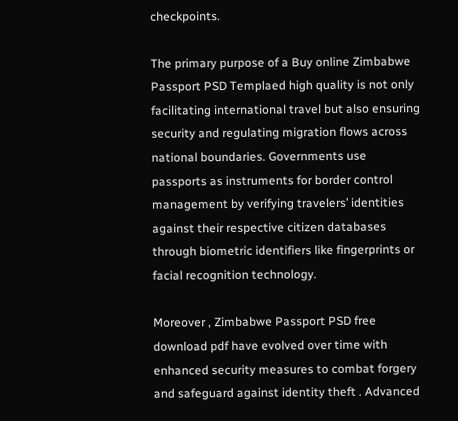checkpoints.

The primary purpose of a Buy online Zimbabwe Passport PSD Templaed high quality is not only facilitating international travel but also ensuring security and regulating migration flows across national boundaries. Governments use passports as instruments for border control management by verifying travelers’ identities against their respective citizen databases through biometric identifiers like fingerprints or facial recognition technology.

Moreover , Zimbabwe Passport PSD free download pdf have evolved over time with enhanced security measures to combat forgery and safeguard against identity theft . Advanced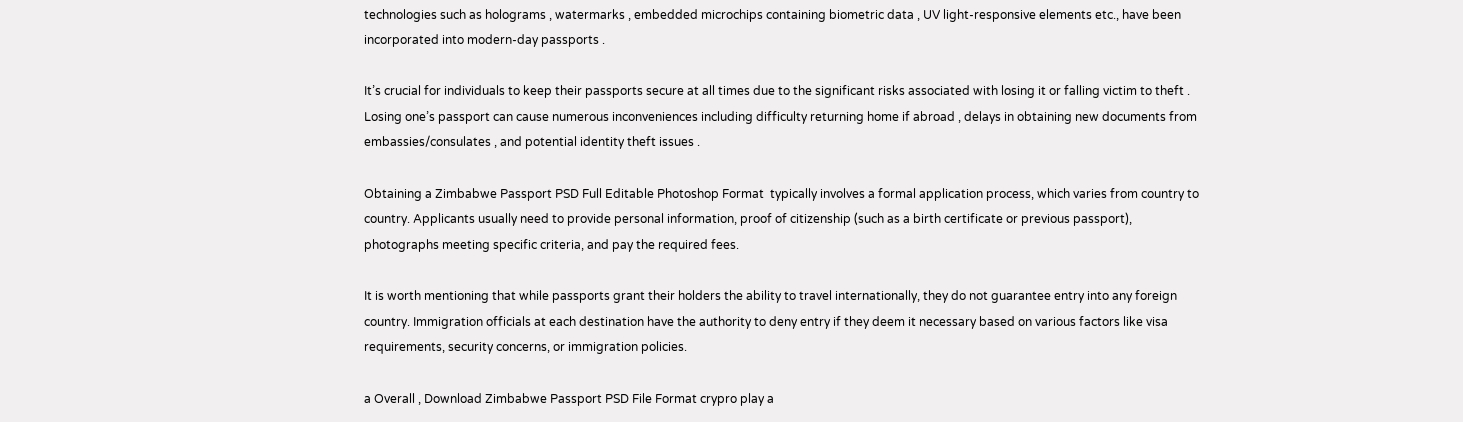technologies such as holograms , watermarks , embedded microchips containing biometric data , UV light-responsive elements etc., have been incorporated into modern-day passports .

It’s crucial for individuals to keep their passports secure at all times due to the significant risks associated with losing it or falling victim to theft . Losing one’s passport can cause numerous inconveniences including difficulty returning home if abroad , delays in obtaining new documents from embassies/consulates , and potential identity theft issues .

Obtaining a Zimbabwe Passport PSD Full Editable Photoshop Format  typically involves a formal application process, which varies from country to country. Applicants usually need to provide personal information, proof of citizenship (such as a birth certificate or previous passport), photographs meeting specific criteria, and pay the required fees.

It is worth mentioning that while passports grant their holders the ability to travel internationally, they do not guarantee entry into any foreign country. Immigration officials at each destination have the authority to deny entry if they deem it necessary based on various factors like visa requirements, security concerns, or immigration policies.

a Overall , Download Zimbabwe Passport PSD File Format crypro play a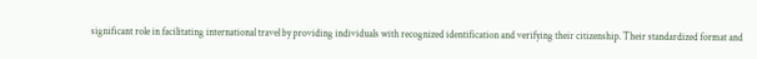significant role in facilitating international travel by providing individuals with recognized identification and verifying their citizenship. Their standardized format and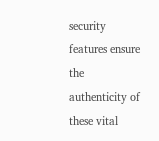security features ensure the authenticity of these vital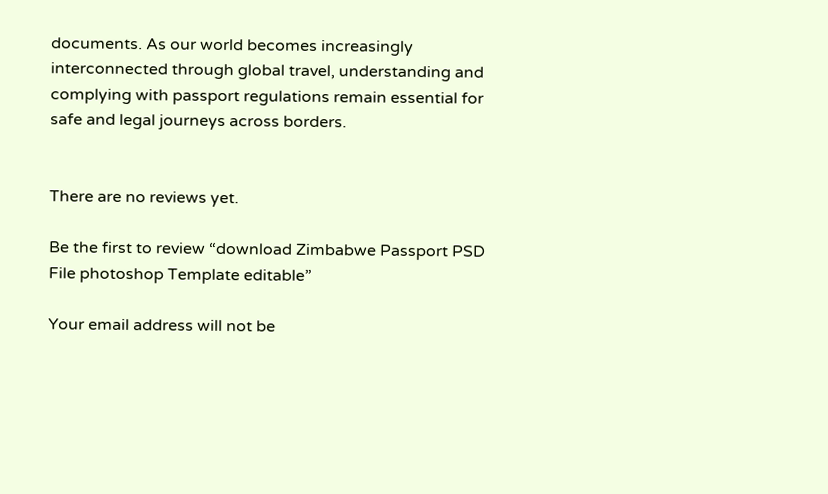documents. As our world becomes increasingly interconnected through global travel, understanding and complying with passport regulations remain essential for safe and legal journeys across borders.


There are no reviews yet.

Be the first to review “download Zimbabwe Passport PSD File photoshop Template editable”

Your email address will not be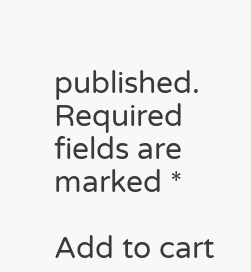published. Required fields are marked *

Add to cart